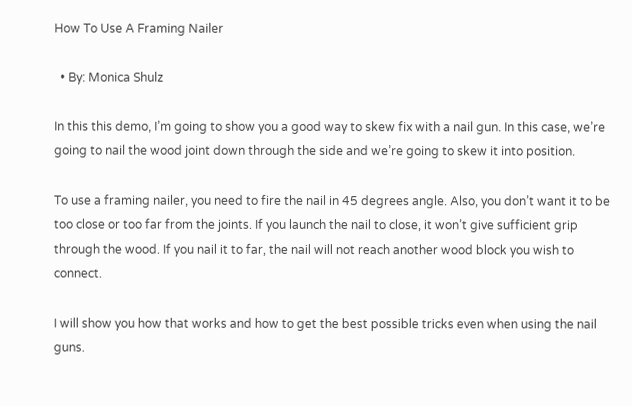How To Use A Framing Nailer

  • By: Monica Shulz

In this this demo, I’m going to show you a good way to skew fix with a nail gun. In this case, we’re going to nail the wood joint down through the side and we’re going to skew it into position.

To use a framing nailer, you need to fire the nail in 45 degrees angle. Also, you don’t want it to be too close or too far from the joints. If you launch the nail to close, it won’t give sufficient grip through the wood. If you nail it to far, the nail will not reach another wood block you wish to connect.

I will show you how that works and how to get the best possible tricks even when using the nail guns.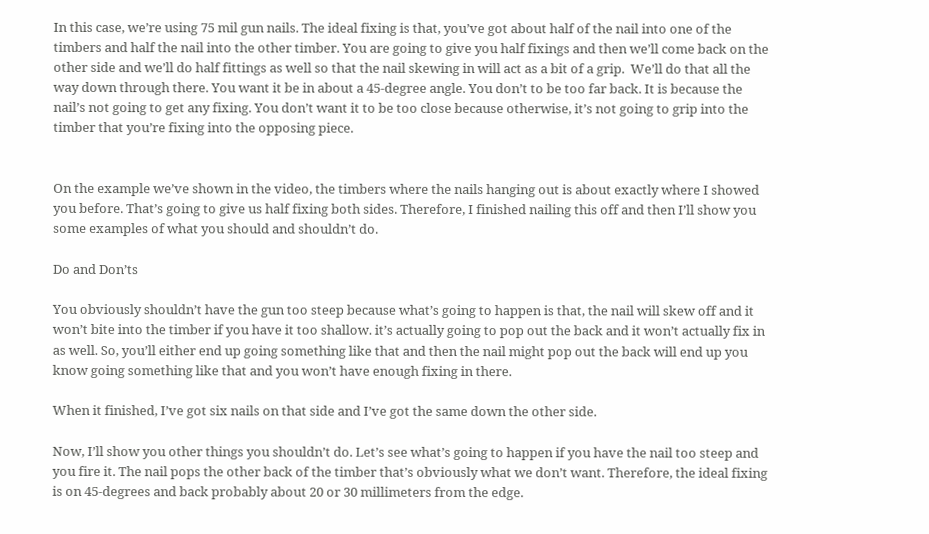In this case, we’re using 75 mil gun nails. The ideal fixing is that, you’ve got about half of the nail into one of the timbers and half the nail into the other timber. You are going to give you half fixings and then we’ll come back on the other side and we’ll do half fittings as well so that the nail skewing in will act as a bit of a grip.  We’ll do that all the way down through there. You want it be in about a 45-degree angle. You don’t to be too far back. It is because the nail’s not going to get any fixing. You don’t want it to be too close because otherwise, it’s not going to grip into the timber that you’re fixing into the opposing piece.


On the example we’ve shown in the video, the timbers where the nails hanging out is about exactly where I showed you before. That’s going to give us half fixing both sides. Therefore, I finished nailing this off and then I’ll show you some examples of what you should and shouldn’t do.

Do and Don’ts

You obviously shouldn’t have the gun too steep because what’s going to happen is that, the nail will skew off and it won’t bite into the timber if you have it too shallow. it’s actually going to pop out the back and it won’t actually fix in as well. So, you’ll either end up going something like that and then the nail might pop out the back will end up you know going something like that and you won’t have enough fixing in there.

When it finished, I’ve got six nails on that side and I’ve got the same down the other side.

Now, I’ll show you other things you shouldn’t do. Let’s see what’s going to happen if you have the nail too steep and you fire it. The nail pops the other back of the timber that’s obviously what we don’t want. Therefore, the ideal fixing is on 45-degrees and back probably about 20 or 30 millimeters from the edge.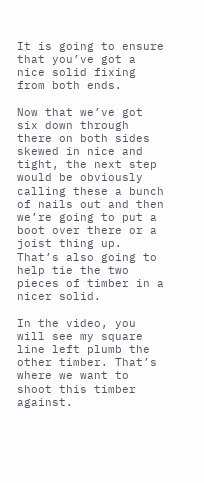It is going to ensure that you’ve got a nice solid fixing from both ends.

Now that we’ve got six down through there on both sides skewed in nice and tight, the next step would be obviously calling these a bunch of nails out and then we’re going to put a boot over there or a joist thing up. That’s also going to help tie the two pieces of timber in a nicer solid.

In the video, you will see my square line left plumb the other timber. That’s where we want to shoot this timber against.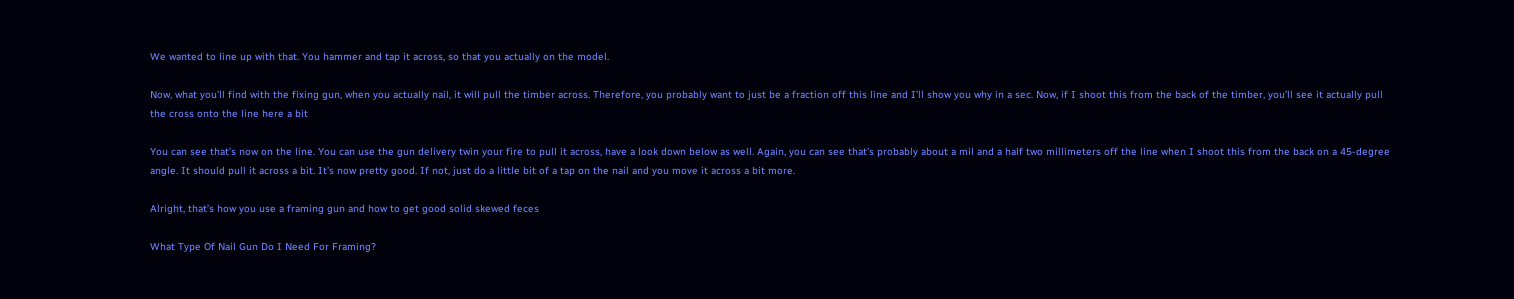We wanted to line up with that. You hammer and tap it across, so that you actually on the model.

Now, what you’ll find with the fixing gun, when you actually nail, it will pull the timber across. Therefore, you probably want to just be a fraction off this line and I’ll show you why in a sec. Now, if I shoot this from the back of the timber, you’ll see it actually pull the cross onto the line here a bit

You can see that’s now on the line. You can use the gun delivery twin your fire to pull it across, have a look down below as well. Again, you can see that’s probably about a mil and a half two millimeters off the line when I shoot this from the back on a 45-degree angle. It should pull it across a bit. It’s now pretty good. If not, just do a little bit of a tap on the nail and you move it across a bit more.

Alright, that’s how you use a framing gun and how to get good solid skewed feces

What Type Of Nail Gun Do I Need For Framing?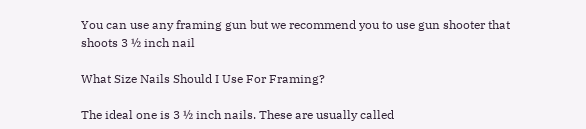You can use any framing gun but we recommend you to use gun shooter that shoots 3 ½ inch nail

What Size Nails Should I Use For Framing?

The ideal one is 3 ½ inch nails. These are usually called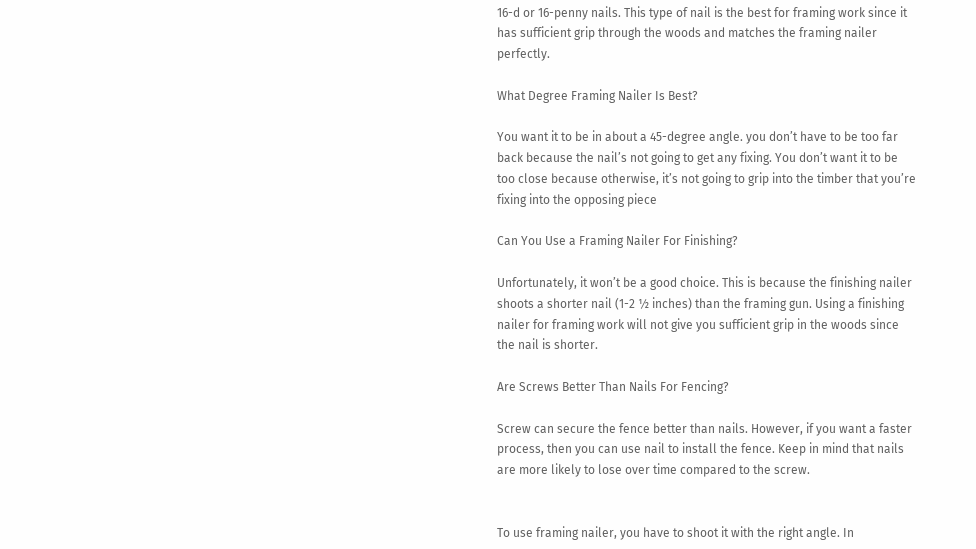16-d or 16-penny nails. This type of nail is the best for framing work since it has sufficient grip through the woods and matches the framing nailer perfectly.

What Degree Framing Nailer Is Best?

You want it to be in about a 45-degree angle. you don’t have to be too far back because the nail’s not going to get any fixing. You don’t want it to be too close because otherwise, it’s not going to grip into the timber that you’re fixing into the opposing piece

Can You Use a Framing Nailer For Finishing?

Unfortunately, it won’t be a good choice. This is because the finishing nailer shoots a shorter nail (1-2 ½ inches) than the framing gun. Using a finishing nailer for framing work will not give you sufficient grip in the woods since the nail is shorter.

Are Screws Better Than Nails For Fencing?

Screw can secure the fence better than nails. However, if you want a faster process, then you can use nail to install the fence. Keep in mind that nails are more likely to lose over time compared to the screw.


To use framing nailer, you have to shoot it with the right angle. In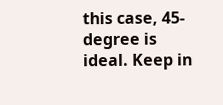this case, 45-degree is ideal. Keep in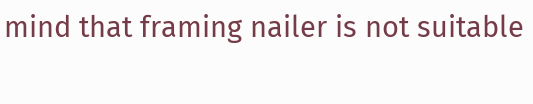mind that framing nailer is not suitable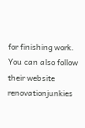for finishing work. You can also follow their website renovationjunkies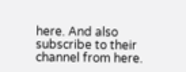here. And also subscribe to their channel from here.